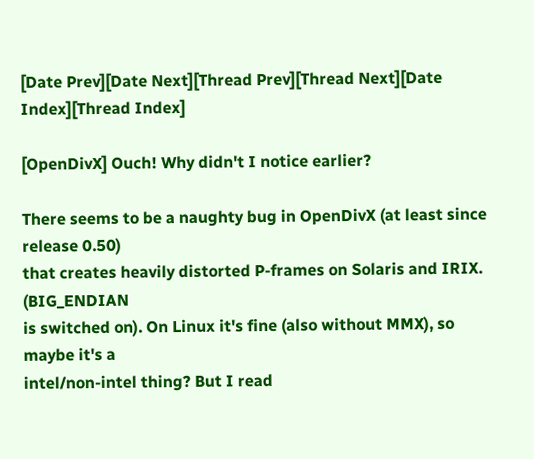[Date Prev][Date Next][Thread Prev][Thread Next][Date Index][Thread Index]

[OpenDivX] Ouch! Why didn't I notice earlier?

There seems to be a naughty bug in OpenDivX (at least since release 0.50)
that creates heavily distorted P-frames on Solaris and IRIX. (BIG_ENDIAN
is switched on). On Linux it's fine (also without MMX), so maybe it's a
intel/non-intel thing? But I read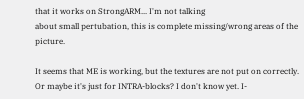that it works on StrongARM... I'm not talking
about small pertubation, this is complete missing/wrong areas of the picture.

It seems that ME is working, but the textures are not put on correctly.
Or maybe it's just for INTRA-blocks? I don't know yet. I-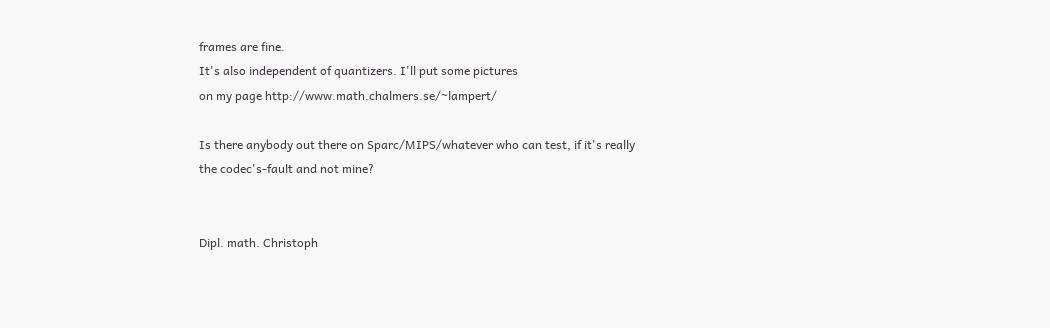frames are fine.
It's also independent of quantizers. I'll put some pictures
on my page http://www.math.chalmers.se/~lampert/

Is there anybody out there on Sparc/MIPS/whatever who can test, if it's really
the codec's-fault and not mine?


Dipl. math. Christoph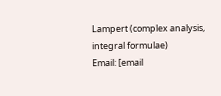Lampert (complex analysis, integral formulae)
Email: [email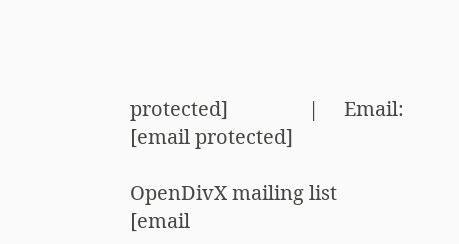protected]                |     Email: [email protected]

OpenDivX mailing list
[email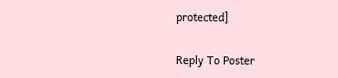protected]

Reply To Poster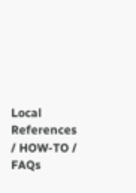Local References / HOW-TO / FAQs